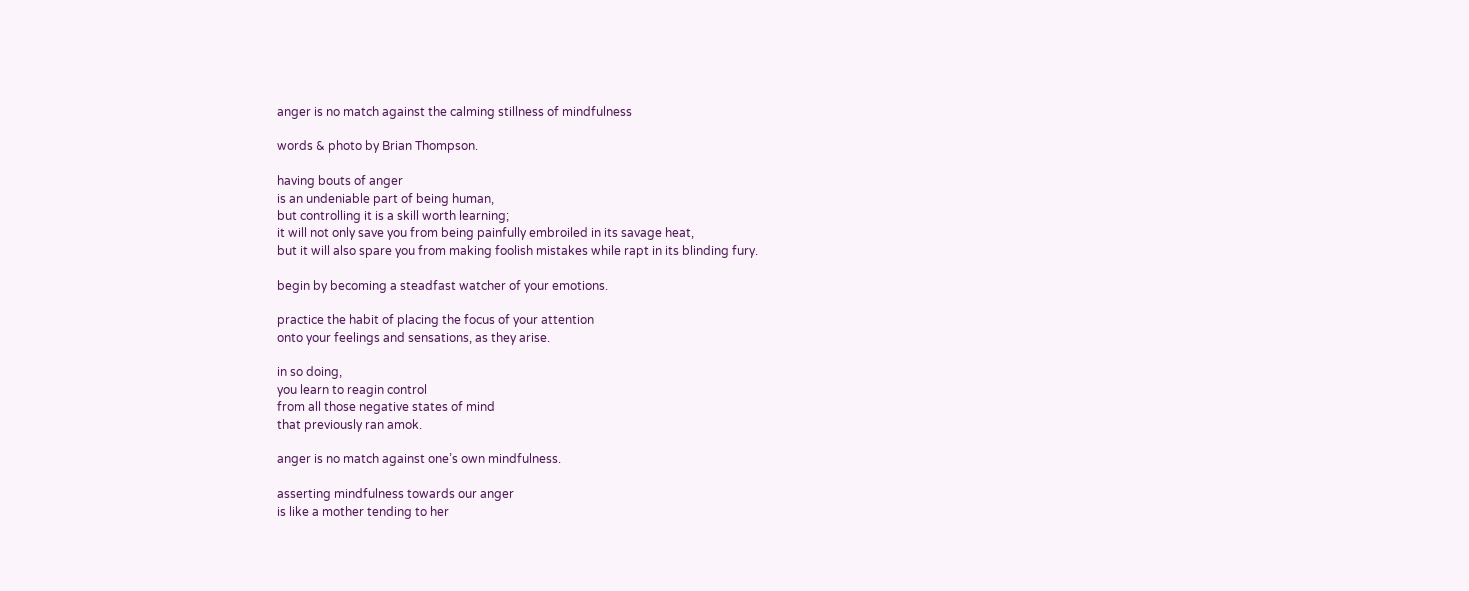anger is no match against the calming stillness of mindfulness

words & photo by Brian Thompson.

having bouts of anger
is an undeniable part of being human,
but controlling it is a skill worth learning;
it will not only save you from being painfully embroiled in its savage heat,
but it will also spare you from making foolish mistakes while rapt in its blinding fury.

begin by becoming a steadfast watcher of your emotions.

practice the habit of placing the focus of your attention
onto your feelings and sensations, as they arise.

in so doing,
you learn to reagin control
from all those negative states of mind
that previously ran amok.

anger is no match against one’s own mindfulness.

asserting mindfulness towards our anger
is like a mother tending to her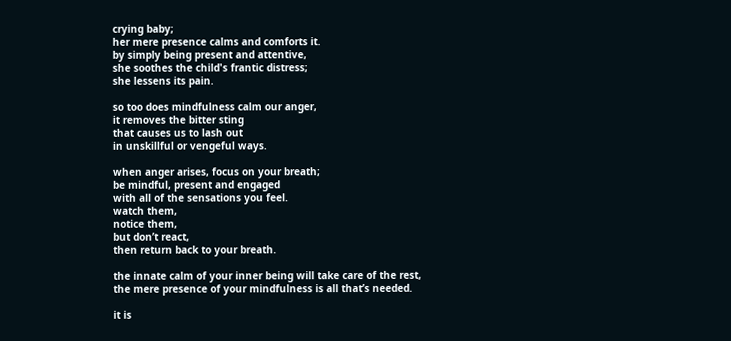crying baby;
her mere presence calms and comforts it.
by simply being present and attentive,
she soothes the child's frantic distress;
she lessens its pain.

so too does mindfulness calm our anger,
it removes the bitter sting
that causes us to lash out
in unskillful or vengeful ways.

when anger arises, focus on your breath;
be mindful, present and engaged
with all of the sensations you feel.
watch them,
notice them,
but don’t react,
then return back to your breath.

the innate calm of your inner being will take care of the rest,
the mere presence of your mindfulness is all that’s needed.

it is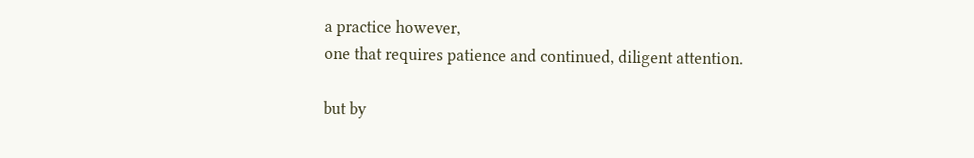a practice however,
one that requires patience and continued, diligent attention.

but by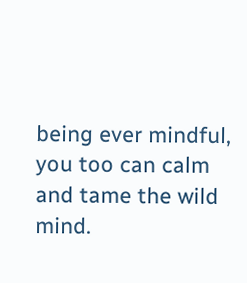being ever mindful,
you too can calm and tame the wild mind.